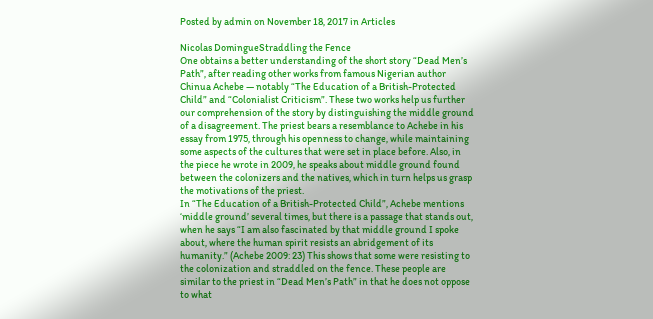Posted by admin on November 18, 2017 in Articles

Nicolas DomingueStraddling the Fence
One obtains a better understanding of the short story “Dead Men’s Path”, after reading other works from famous Nigerian author Chinua Achebe — notably “The Education of a British-Protected Child” and “Colonialist Criticism”. These two works help us further our comprehension of the story by distinguishing the middle ground of a disagreement. The priest bears a resemblance to Achebe in his essay from 1975, through his openness to change, while maintaining some aspects of the cultures that were set in place before. Also, in the piece he wrote in 2009, he speaks about middle ground found between the colonizers and the natives, which in turn helps us grasp the motivations of the priest.
In “The Education of a British-Protected Child”, Achebe mentions ‘middle ground’ several times, but there is a passage that stands out, when he says “I am also fascinated by that middle ground I spoke about, where the human spirit resists an abridgement of its humanity.” (Achebe 2009: 23) This shows that some were resisting to the colonization and straddled on the fence. These people are similar to the priest in “Dead Men’s Path” in that he does not oppose to what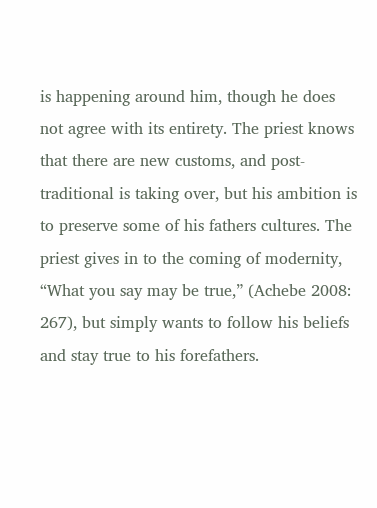is happening around him, though he does not agree with its entirety. The priest knows that there are new customs, and post-traditional is taking over, but his ambition is to preserve some of his fathers cultures. The priest gives in to the coming of modernity, “What you say may be true,” (Achebe 2008: 267), but simply wants to follow his beliefs and stay true to his forefathers.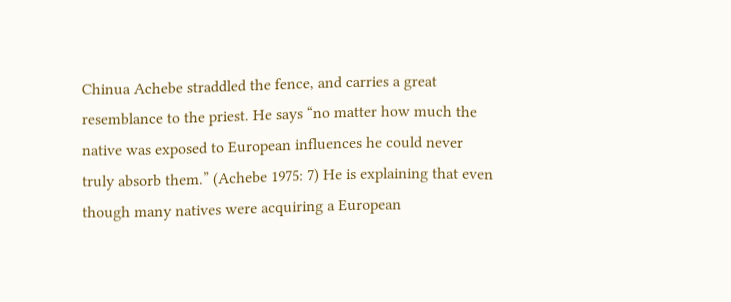Chinua Achebe straddled the fence, and carries a great resemblance to the priest. He says “no matter how much the native was exposed to European influences he could never truly absorb them.” (Achebe 1975: 7) He is explaining that even though many natives were acquiring a European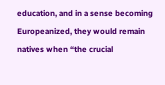education, and in a sense becoming Europeanized, they would remain natives when “the crucial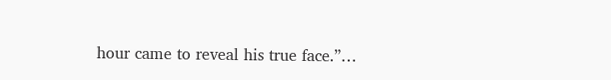hour came to reveal his true face.”…